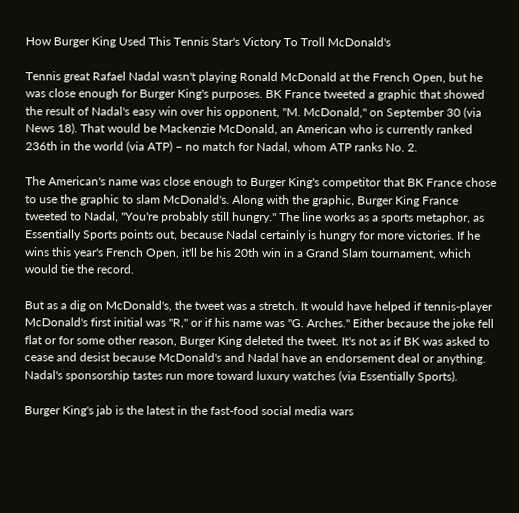How Burger King Used This Tennis Star's Victory To Troll McDonald's

Tennis great Rafael Nadal wasn't playing Ronald McDonald at the French Open, but he was close enough for Burger King's purposes. BK France tweeted a graphic that showed the result of Nadal's easy win over his opponent, "M. McDonald," on September 30 (via News 18). That would be Mackenzie McDonald, an American who is currently ranked 236th in the world (via ATP) – no match for Nadal, whom ATP ranks No. 2.

The American's name was close enough to Burger King's competitor that BK France chose to use the graphic to slam McDonald's. Along with the graphic, Burger King France tweeted to Nadal, "You're probably still hungry." The line works as a sports metaphor, as Essentially Sports points out, because Nadal certainly is hungry for more victories. If he wins this year's French Open, it'll be his 20th win in a Grand Slam tournament, which would tie the record.

But as a dig on McDonald's, the tweet was a stretch. It would have helped if tennis-player McDonald's first initial was "R," or if his name was "G. Arches." Either because the joke fell flat or for some other reason, Burger King deleted the tweet. It's not as if BK was asked to cease and desist because McDonald's and Nadal have an endorsement deal or anything. Nadal's sponsorship tastes run more toward luxury watches (via Essentially Sports).

Burger King's jab is the latest in the fast-food social media wars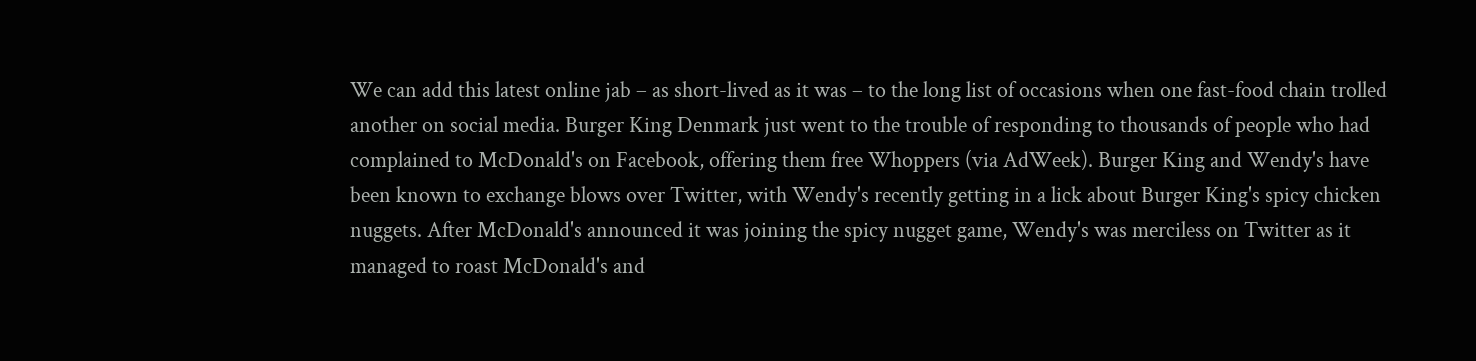We can add this latest online jab – as short-lived as it was – to the long list of occasions when one fast-food chain trolled another on social media. Burger King Denmark just went to the trouble of responding to thousands of people who had complained to McDonald's on Facebook, offering them free Whoppers (via AdWeek). Burger King and Wendy's have been known to exchange blows over Twitter, with Wendy's recently getting in a lick about Burger King's spicy chicken nuggets. After McDonald's announced it was joining the spicy nugget game, Wendy's was merciless on Twitter as it managed to roast McDonald's and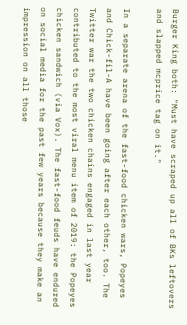Burger King both: "Must have scraped up all of BKs leftovers and slapped mcprice tag on it."

In a separate arena of the fast-food chicken wars, Popeyes and Chick-fil-A have been going after each other, too. The Twitter war the two chicken chains engaged in last year contributed to the most viral menu item of 2019: the Popeyes chicken sandwich (via Vox). The fast-food feuds have endured on social media for the past few years because they make an impression on all those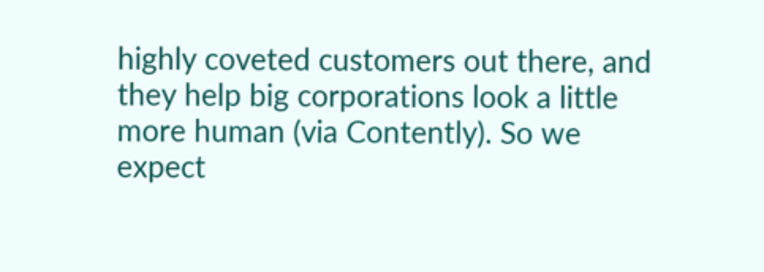highly coveted customers out there, and they help big corporations look a little more human (via Contently). So we expect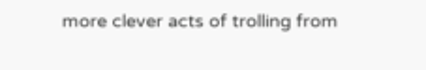more clever acts of trolling from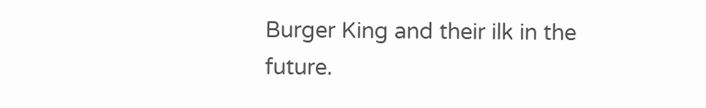Burger King and their ilk in the future.